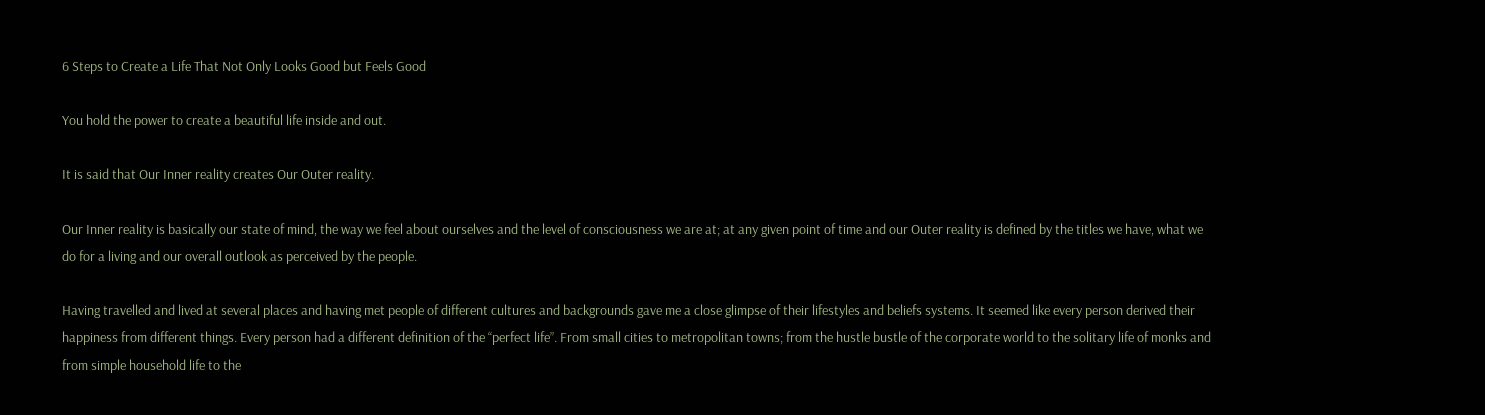6 Steps to Create a Life That Not Only Looks Good but Feels Good

You hold the power to create a beautiful life inside and out.

It is said that Our Inner reality creates Our Outer reality.

Our Inner reality is basically our state of mind, the way we feel about ourselves and the level of consciousness we are at; at any given point of time and our Outer reality is defined by the titles we have, what we do for a living and our overall outlook as perceived by the people.

Having travelled and lived at several places and having met people of different cultures and backgrounds gave me a close glimpse of their lifestyles and beliefs systems. It seemed like every person derived their happiness from different things. Every person had a different definition of the “perfect life”. From small cities to metropolitan towns; from the hustle bustle of the corporate world to the solitary life of monks and from simple household life to the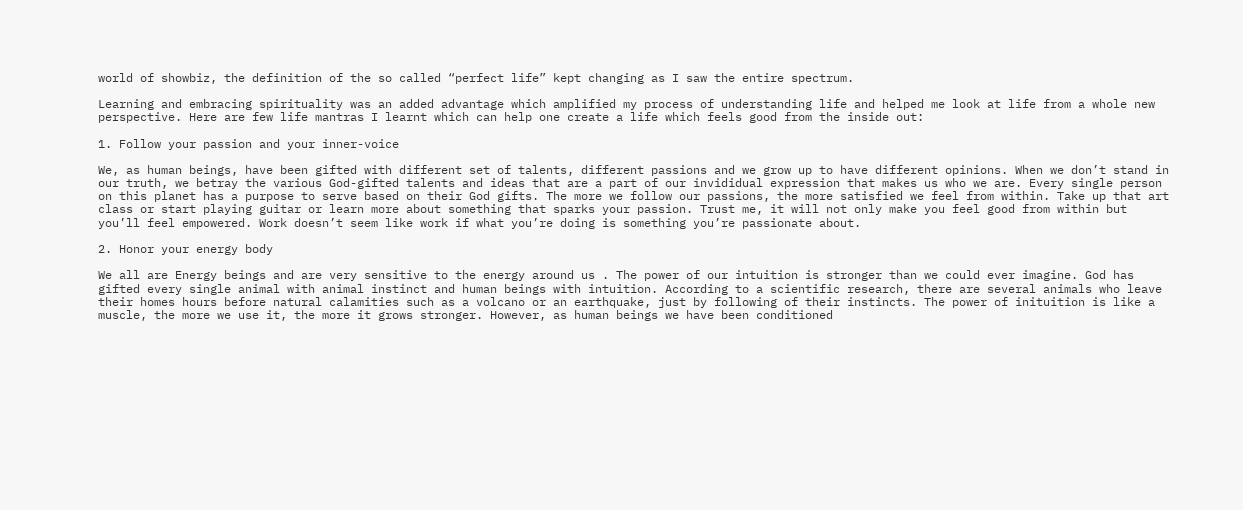world of showbiz, the definition of the so called “perfect life” kept changing as I saw the entire spectrum.

Learning and embracing spirituality was an added advantage which amplified my process of understanding life and helped me look at life from a whole new perspective. Here are few life mantras I learnt which can help one create a life which feels good from the inside out:

1. Follow your passion and your inner-voice

We, as human beings, have been gifted with different set of talents, different passions and we grow up to have different opinions. When we don’t stand in our truth, we betray the various God-gifted talents and ideas that are a part of our invididual expression that makes us who we are. Every single person on this planet has a purpose to serve based on their God gifts. The more we follow our passions, the more satisfied we feel from within. Take up that art class or start playing guitar or learn more about something that sparks your passion. Trust me, it will not only make you feel good from within but you’ll feel empowered. Work doesn’t seem like work if what you’re doing is something you’re passionate about.

2. Honor your energy body

We all are Energy beings and are very sensitive to the energy around us . The power of our intuition is stronger than we could ever imagine. God has gifted every single animal with animal instinct and human beings with intuition. According to a scientific research, there are several animals who leave their homes hours before natural calamities such as a volcano or an earthquake, just by following of their instincts. The power of inituition is like a muscle, the more we use it, the more it grows stronger. However, as human beings we have been conditioned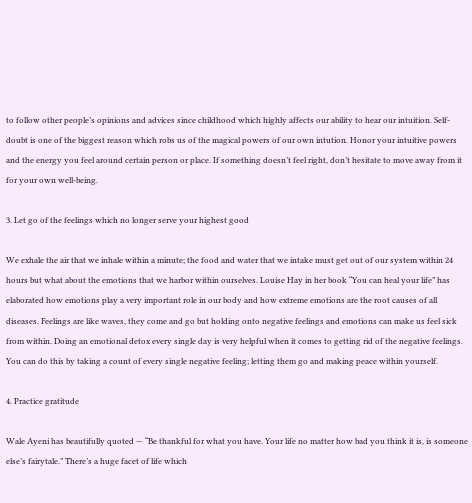to follow other people’s opinions and advices since childhood which highly affects our ability to hear our intuition. Self-doubt is one of the biggest reason which robs us of the magical powers of our own intution. Honor your intuitive powers and the energy you feel around certain person or place. If something doesn’t feel right, don’t hesitate to move away from it for your own well-being.

3. Let go of the feelings which no longer serve your highest good

We exhale the air that we inhale within a minute; the food and water that we intake must get out of our system within 24 hours but what about the emotions that we harbor within ourselves. Louise Hay in her book “You can heal your life” has elaborated how emotions play a very important role in our body and how extreme emotions are the root causes of all diseases. Feelings are like waves, they come and go but holding onto negative feelings and emotions can make us feel sick from within. Doing an emotional detox every single day is very helpful when it comes to getting rid of the negative feelings. You can do this by taking a count of every single negative feeling; letting them go and making peace within yourself.

4. Practice gratitude

Wale Ayeni has beautifully quoted — “Be thankful for what you have. Your life no matter how bad you think it is, is someone else’s fairytale.” There’s a huge facet of life which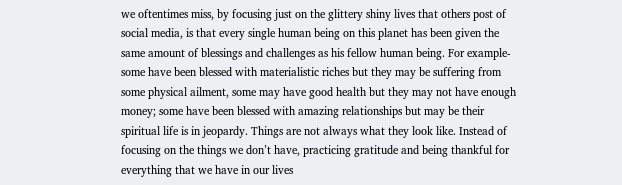we oftentimes miss, by focusing just on the glittery shiny lives that others post of social media, is that every single human being on this planet has been given the same amount of blessings and challenges as his fellow human being. For example- some have been blessed with materialistic riches but they may be suffering from some physical ailment, some may have good health but they may not have enough money; some have been blessed with amazing relationships but may be their spiritual life is in jeopardy. Things are not always what they look like. Instead of focusing on the things we don’t have, practicing gratitude and being thankful for everything that we have in our lives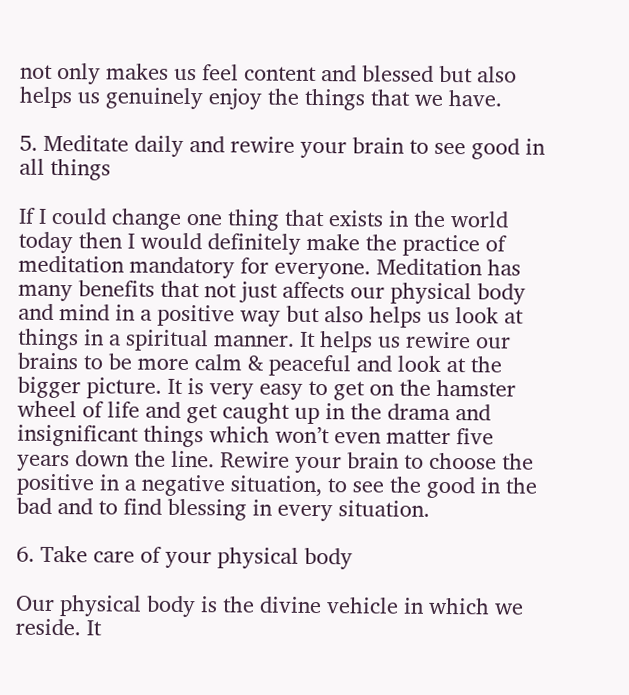not only makes us feel content and blessed but also helps us genuinely enjoy the things that we have.

5. Meditate daily and rewire your brain to see good in all things

If I could change one thing that exists in the world today then I would definitely make the practice of meditation mandatory for everyone. Meditation has many benefits that not just affects our physical body and mind in a positive way but also helps us look at things in a spiritual manner. It helps us rewire our brains to be more calm & peaceful and look at the bigger picture. It is very easy to get on the hamster wheel of life and get caught up in the drama and insignificant things which won’t even matter five years down the line. Rewire your brain to choose the positive in a negative situation, to see the good in the bad and to find blessing in every situation.

6. Take care of your physical body

Our physical body is the divine vehicle in which we reside. It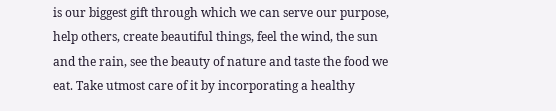is our biggest gift through which we can serve our purpose, help others, create beautiful things, feel the wind, the sun and the rain, see the beauty of nature and taste the food we eat. Take utmost care of it by incorporating a healthy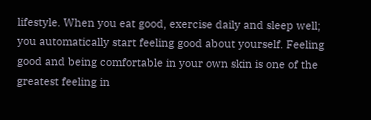lifestyle. When you eat good, exercise daily and sleep well; you automatically start feeling good about yourself. Feeling good and being comfortable in your own skin is one of the greatest feeling in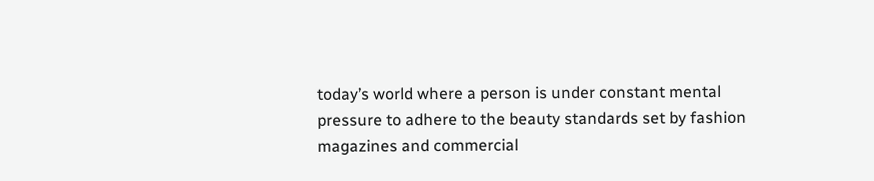today’s world where a person is under constant mental pressure to adhere to the beauty standards set by fashion magazines and commercial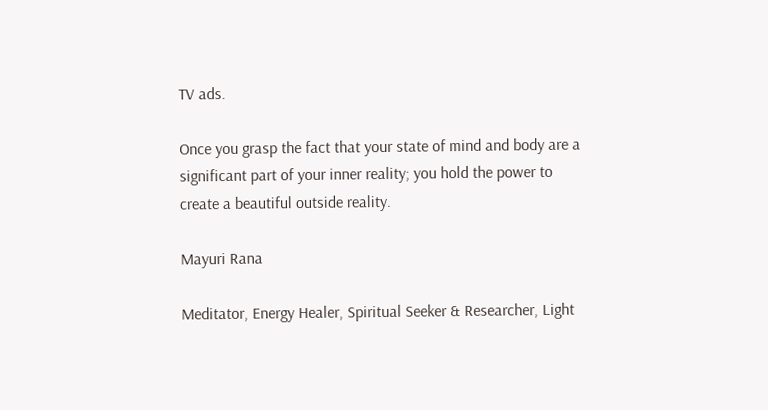TV ads.

Once you grasp the fact that your state of mind and body are a significant part of your inner reality; you hold the power to create a beautiful outside reality.

Mayuri Rana

Meditator, Energy Healer, Spiritual Seeker & Researcher, Light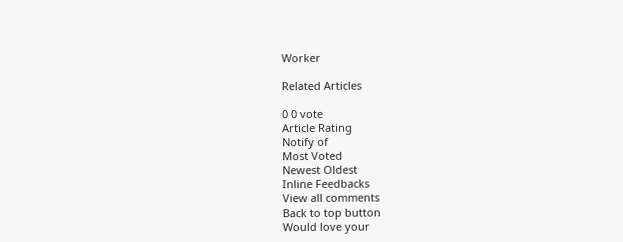Worker

Related Articles

0 0 vote
Article Rating
Notify of
Most Voted
Newest Oldest
Inline Feedbacks
View all comments
Back to top button
Would love your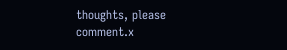thoughts, please comment.x